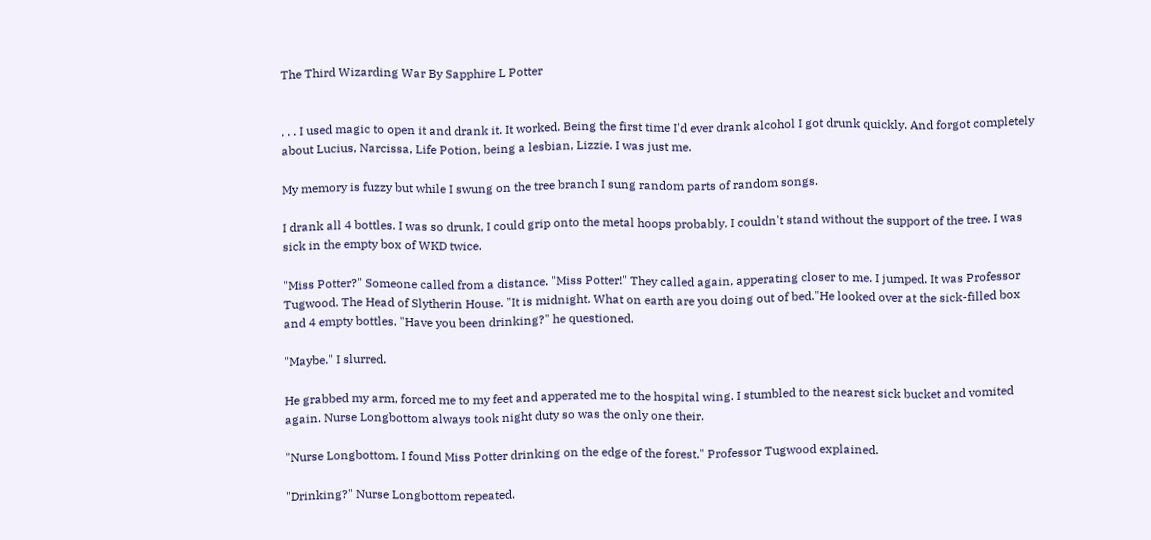The Third Wizarding War By Sapphire L Potter


. . . I used magic to open it and drank it. It worked. Being the first time I'd ever drank alcohol I got drunk quickly. And forgot completely about Lucius, Narcissa, Life Potion, being a lesbian, Lizzie. I was just me.

My memory is fuzzy but while I swung on the tree branch I sung random parts of random songs.

I drank all 4 bottles. I was so drunk, I could grip onto the metal hoops probably. I couldn't stand without the support of the tree. I was sick in the empty box of WKD twice.

"Miss Potter?" Someone called from a distance. "Miss Potter!" They called again, apperating closer to me. I jumped. It was Professor Tugwood. The Head of Slytherin House. "It is midnight. What on earth are you doing out of bed."He looked over at the sick-filled box and 4 empty bottles. "Have you been drinking?" he questioned.

"Maybe." I slurred.

He grabbed my arm, forced me to my feet and apperated me to the hospital wing. I stumbled to the nearest sick bucket and vomited again. Nurse Longbottom always took night duty so was the only one their.

"Nurse Longbottom. I found Miss Potter drinking on the edge of the forest." Professor Tugwood explained.

"Drinking?" Nurse Longbottom repeated.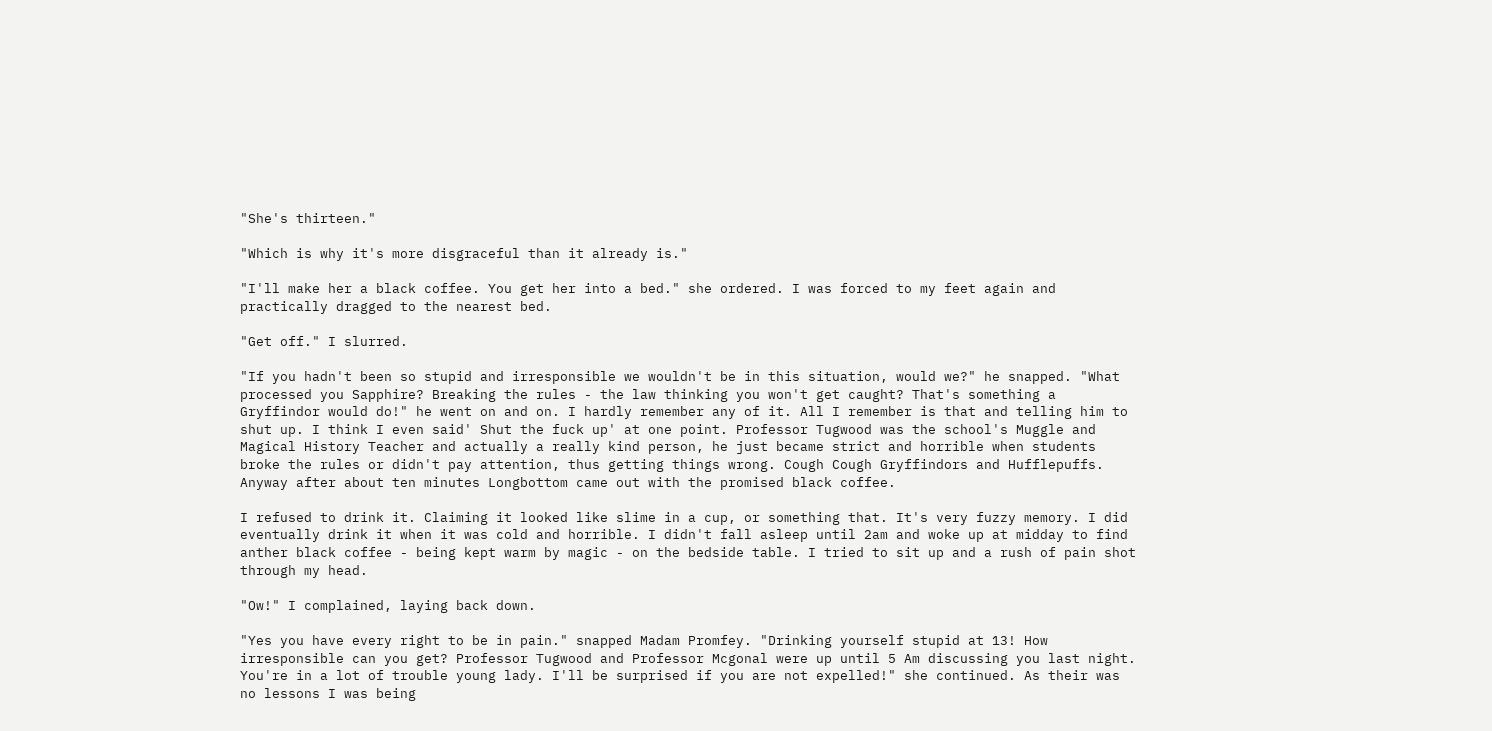"She's thirteen."

"Which is why it's more disgraceful than it already is."

"I'll make her a black coffee. You get her into a bed." she ordered. I was forced to my feet again and practically dragged to the nearest bed.

"Get off." I slurred.

"If you hadn't been so stupid and irresponsible we wouldn't be in this situation, would we?" he snapped. "What processed you Sapphire? Breaking the rules - the law thinking you won't get caught? That's something a Gryffindor would do!" he went on and on. I hardly remember any of it. All I remember is that and telling him to shut up. I think I even said' Shut the fuck up' at one point. Professor Tugwood was the school's Muggle and Magical History Teacher and actually a really kind person, he just became strict and horrible when students broke the rules or didn't pay attention, thus getting things wrong. Cough Cough Gryffindors and Hufflepuffs. Anyway after about ten minutes Longbottom came out with the promised black coffee.

I refused to drink it. Claiming it looked like slime in a cup, or something that. It's very fuzzy memory. I did eventually drink it when it was cold and horrible. I didn't fall asleep until 2am and woke up at midday to find anther black coffee - being kept warm by magic - on the bedside table. I tried to sit up and a rush of pain shot through my head.

"Ow!" I complained, laying back down.

"Yes you have every right to be in pain." snapped Madam Promfey. "Drinking yourself stupid at 13! How irresponsible can you get? Professor Tugwood and Professor Mcgonal were up until 5 Am discussing you last night. You're in a lot of trouble young lady. I'll be surprised if you are not expelled!" she continued. As their was no lessons I was being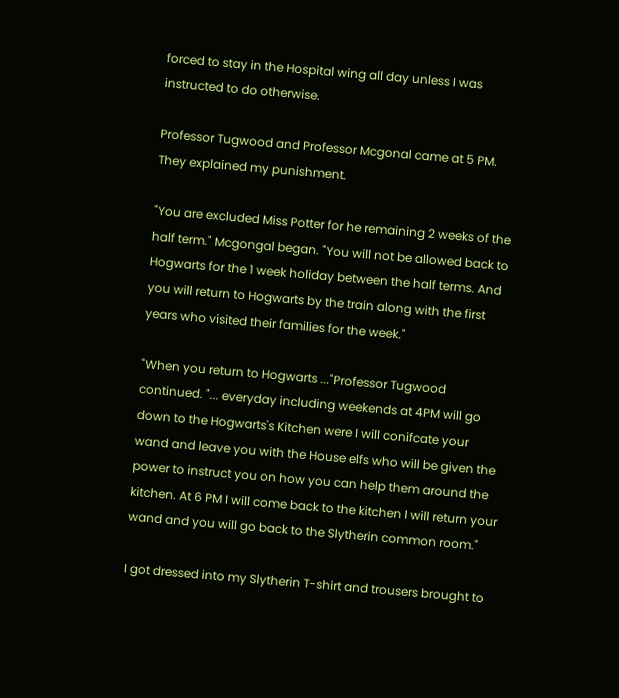forced to stay in the Hospital wing all day unless I was instructed to do otherwise.

Professor Tugwood and Professor Mcgonal came at 5 PM. They explained my punishment.

"You are excluded Miss Potter for he remaining 2 weeks of the half term." Mcgongal began. "You will not be allowed back to Hogwarts for the 1 week holiday between the half terms. And you will return to Hogwarts by the train along with the first years who visited their families for the week."

"When you return to Hogwarts ..."Professor Tugwood continued. "... everyday including weekends at 4PM will go down to the Hogwarts's Kitchen were I will conifcate your wand and leave you with the House elfs who will be given the power to instruct you on how you can help them around the kitchen. At 6 PM I will come back to the kitchen I will return your wand and you will go back to the Slytherin common room."

I got dressed into my Slytherin T-shirt and trousers brought to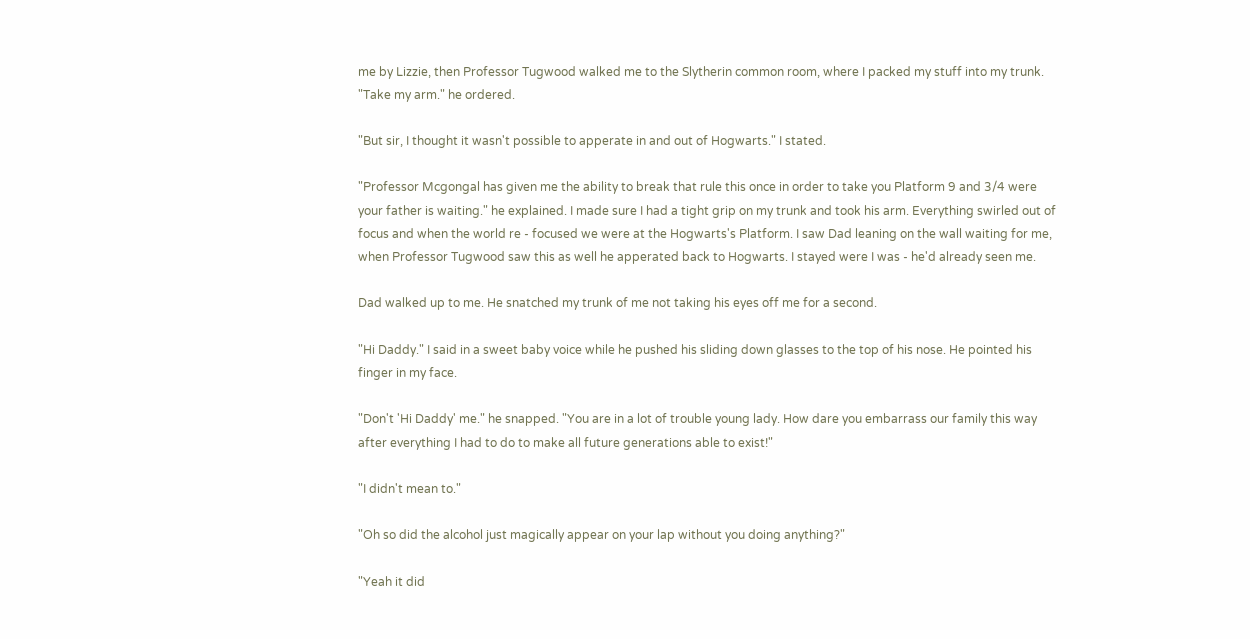me by Lizzie, then Professor Tugwood walked me to the Slytherin common room, where I packed my stuff into my trunk. "Take my arm." he ordered.

"But sir, I thought it wasn't possible to apperate in and out of Hogwarts." I stated.

"Professor Mcgongal has given me the ability to break that rule this once in order to take you Platform 9 and 3/4 were your father is waiting." he explained. I made sure I had a tight grip on my trunk and took his arm. Everything swirled out of focus and when the world re - focused we were at the Hogwarts's Platform. I saw Dad leaning on the wall waiting for me, when Professor Tugwood saw this as well he apperated back to Hogwarts. I stayed were I was - he'd already seen me.

Dad walked up to me. He snatched my trunk of me not taking his eyes off me for a second.

"Hi Daddy." I said in a sweet baby voice while he pushed his sliding down glasses to the top of his nose. He pointed his finger in my face.

"Don't 'Hi Daddy' me." he snapped. "You are in a lot of trouble young lady. How dare you embarrass our family this way after everything I had to do to make all future generations able to exist!"

"I didn't mean to."

"Oh so did the alcohol just magically appear on your lap without you doing anything?"

"Yeah it did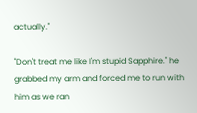actually."

"Don't treat me like I'm stupid Sapphire." he grabbed my arm and forced me to run with him as we ran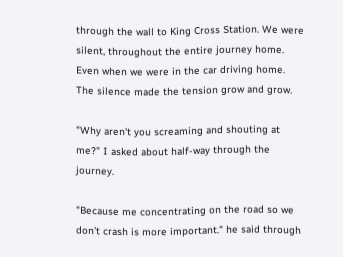through the wall to King Cross Station. We were silent, throughout the entire journey home. Even when we were in the car driving home. The silence made the tension grow and grow.

"Why aren't you screaming and shouting at me?" I asked about half-way through the journey.

"Because me concentrating on the road so we don't crash is more important." he said through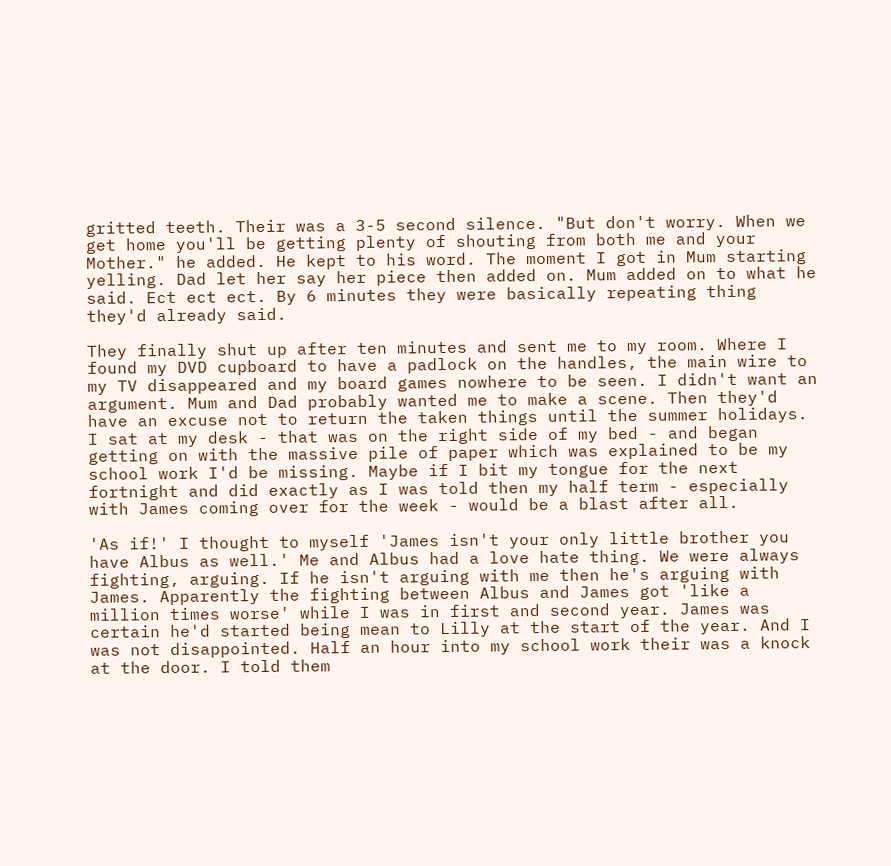gritted teeth. Their was a 3-5 second silence. "But don't worry. When we get home you'll be getting plenty of shouting from both me and your Mother." he added. He kept to his word. The moment I got in Mum starting yelling. Dad let her say her piece then added on. Mum added on to what he said. Ect ect ect. By 6 minutes they were basically repeating thing they'd already said.

They finally shut up after ten minutes and sent me to my room. Where I found my DVD cupboard to have a padlock on the handles, the main wire to my TV disappeared and my board games nowhere to be seen. I didn't want an argument. Mum and Dad probably wanted me to make a scene. Then they'd have an excuse not to return the taken things until the summer holidays. I sat at my desk - that was on the right side of my bed - and began getting on with the massive pile of paper which was explained to be my school work I'd be missing. Maybe if I bit my tongue for the next fortnight and did exactly as I was told then my half term - especially with James coming over for the week - would be a blast after all.

'As if!' I thought to myself 'James isn't your only little brother you have Albus as well.' Me and Albus had a love hate thing. We were always fighting, arguing. If he isn't arguing with me then he's arguing with James. Apparently the fighting between Albus and James got 'like a million times worse' while I was in first and second year. James was certain he'd started being mean to Lilly at the start of the year. And I was not disappointed. Half an hour into my school work their was a knock at the door. I told them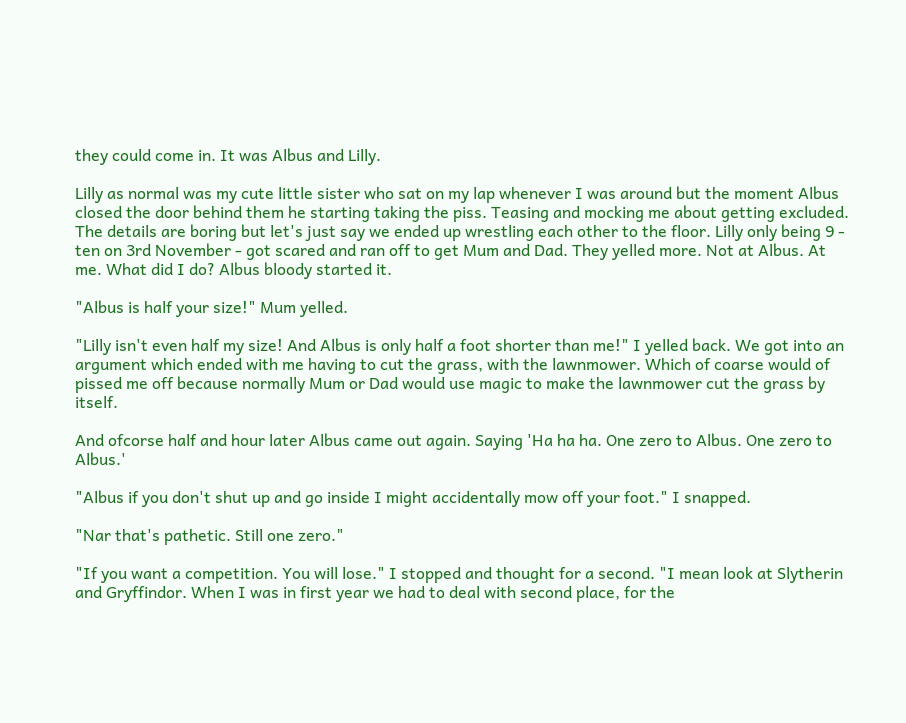they could come in. It was Albus and Lilly.

Lilly as normal was my cute little sister who sat on my lap whenever I was around but the moment Albus closed the door behind them he starting taking the piss. Teasing and mocking me about getting excluded. The details are boring but let's just say we ended up wrestling each other to the floor. Lilly only being 9 - ten on 3rd November - got scared and ran off to get Mum and Dad. They yelled more. Not at Albus. At me. What did I do? Albus bloody started it.

"Albus is half your size!" Mum yelled.

"Lilly isn't even half my size! And Albus is only half a foot shorter than me!" I yelled back. We got into an argument which ended with me having to cut the grass, with the lawnmower. Which of coarse would of pissed me off because normally Mum or Dad would use magic to make the lawnmower cut the grass by itself.

And ofcorse half and hour later Albus came out again. Saying 'Ha ha ha. One zero to Albus. One zero to Albus.'

"Albus if you don't shut up and go inside I might accidentally mow off your foot." I snapped.

"Nar that's pathetic. Still one zero."

"If you want a competition. You will lose." I stopped and thought for a second. "I mean look at Slytherin and Gryffindor. When I was in first year we had to deal with second place, for the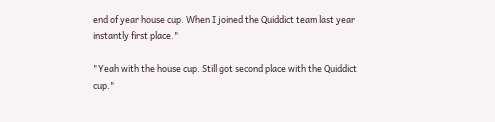end of year house cup. When I joined the Quiddict team last year instantly first place."

"Yeah with the house cup. Still got second place with the Quiddict cup."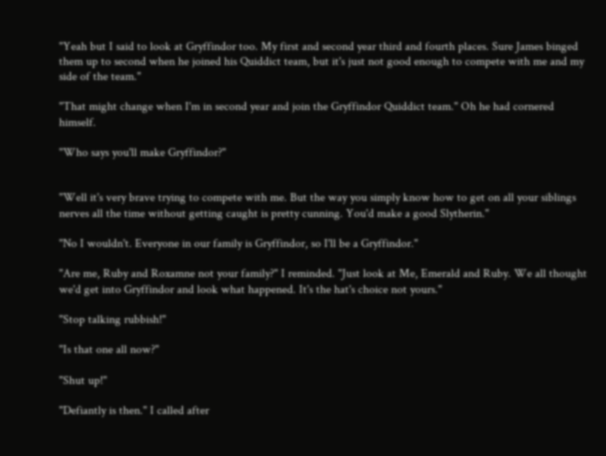"Yeah but I said to look at Gryffindor too. My first and second year third and fourth places. Sure James binged them up to second when he joined his Quiddict team, but it's just not good enough to compete with me and my side of the team."

"That might change when I'm in second year and join the Gryffindor Quiddict team." Oh he had cornered himself.

"Who says you'll make Gryffindor?"


"Well it's very brave trying to compete with me. But the way you simply know how to get on all your siblings nerves all the time without getting caught is pretty cunning. You'd make a good Slytherin."

"No I wouldn't. Everyone in our family is Gryffindor, so I'll be a Gryffindor."

"Are me, Ruby and Roxamne not your family?" I reminded. "Just look at Me, Emerald and Ruby. We all thought we'd get into Gryffindor and look what happened. It's the hat's choice not yours."

"Stop talking rubbish!"

"Is that one all now?"

"Shut up!"

"Defiantly is then." I called after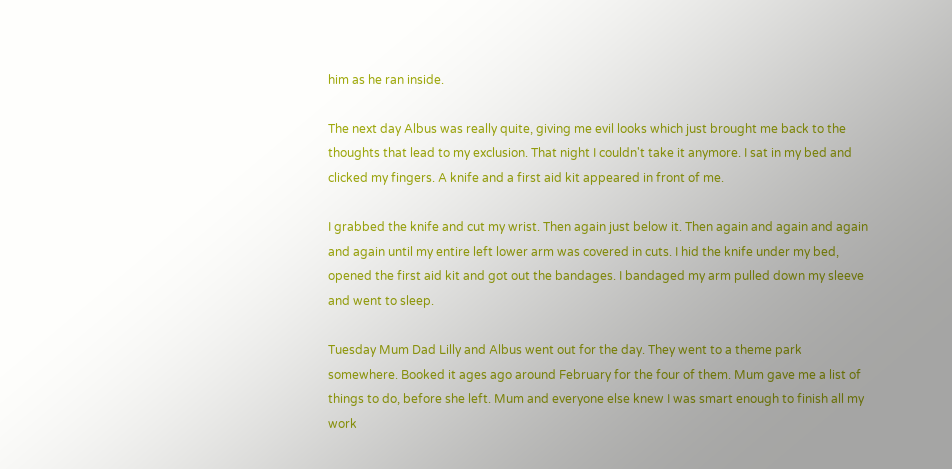him as he ran inside.

The next day Albus was really quite, giving me evil looks which just brought me back to the thoughts that lead to my exclusion. That night I couldn't take it anymore. I sat in my bed and clicked my fingers. A knife and a first aid kit appeared in front of me.

I grabbed the knife and cut my wrist. Then again just below it. Then again and again and again and again until my entire left lower arm was covered in cuts. I hid the knife under my bed, opened the first aid kit and got out the bandages. I bandaged my arm pulled down my sleeve and went to sleep.

Tuesday Mum Dad Lilly and Albus went out for the day. They went to a theme park somewhere. Booked it ages ago around February for the four of them. Mum gave me a list of things to do, before she left. Mum and everyone else knew I was smart enough to finish all my work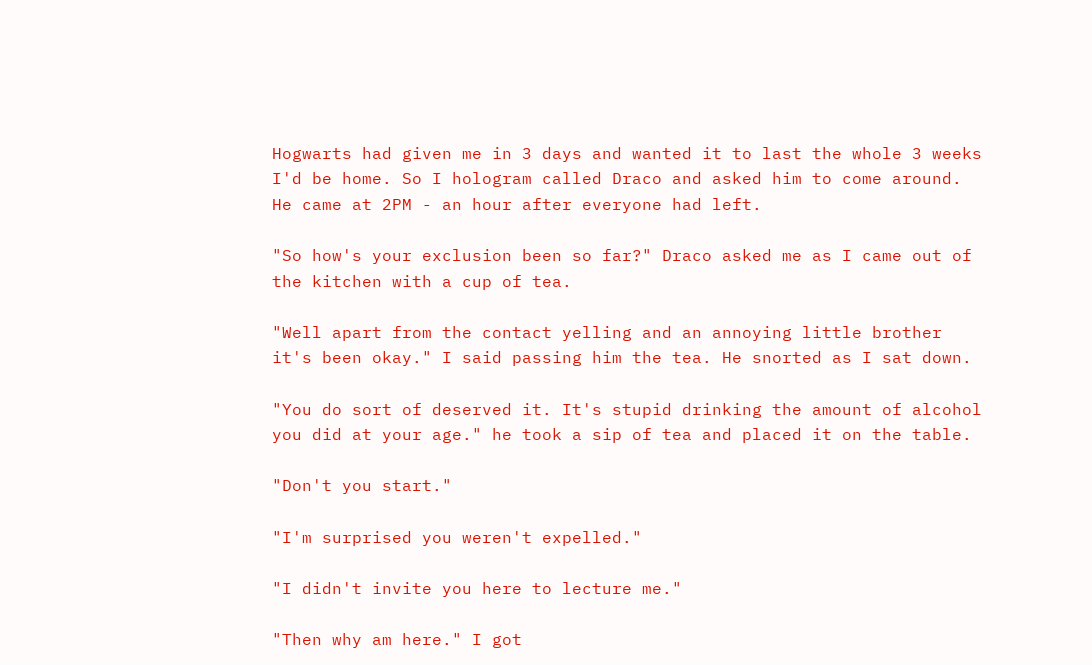Hogwarts had given me in 3 days and wanted it to last the whole 3 weeks I'd be home. So I hologram called Draco and asked him to come around. He came at 2PM - an hour after everyone had left.

"So how's your exclusion been so far?" Draco asked me as I came out of the kitchen with a cup of tea.

"Well apart from the contact yelling and an annoying little brother it's been okay." I said passing him the tea. He snorted as I sat down.

"You do sort of deserved it. It's stupid drinking the amount of alcohol you did at your age." he took a sip of tea and placed it on the table.

"Don't you start."

"I'm surprised you weren't expelled."

"I didn't invite you here to lecture me."

"Then why am here." I got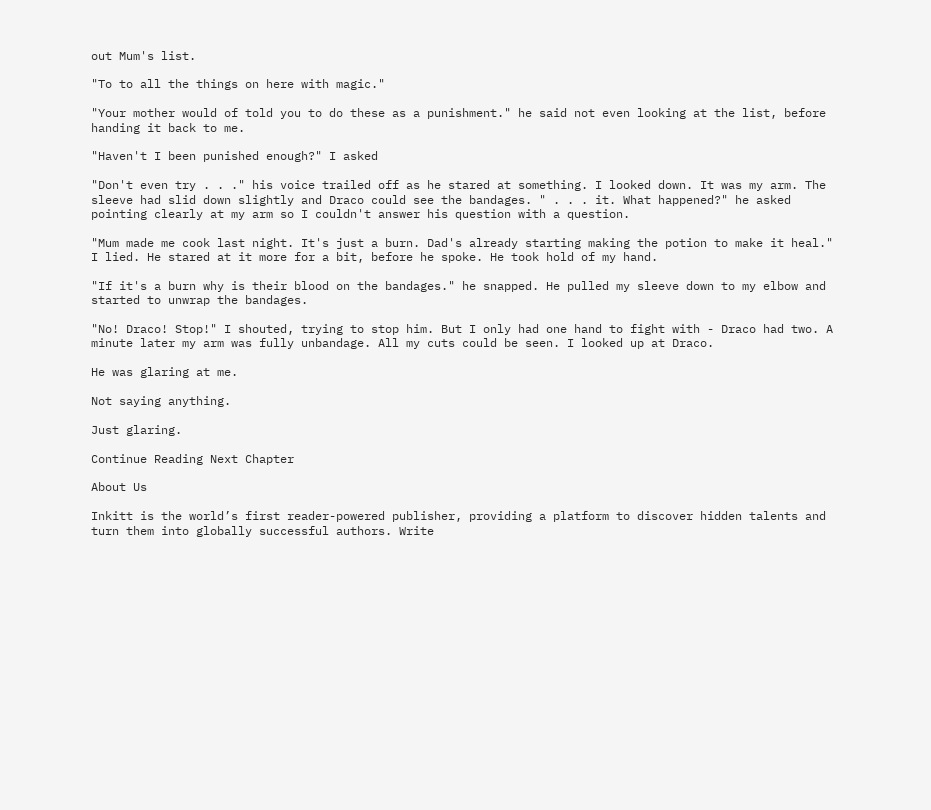out Mum's list.

"To to all the things on here with magic."

"Your mother would of told you to do these as a punishment." he said not even looking at the list, before handing it back to me.

"Haven't I been punished enough?" I asked

"Don't even try . . ." his voice trailed off as he stared at something. I looked down. It was my arm. The sleeve had slid down slightly and Draco could see the bandages. " . . . it. What happened?" he asked pointing clearly at my arm so I couldn't answer his question with a question.

"Mum made me cook last night. It's just a burn. Dad's already starting making the potion to make it heal." I lied. He stared at it more for a bit, before he spoke. He took hold of my hand.

"If it's a burn why is their blood on the bandages." he snapped. He pulled my sleeve down to my elbow and started to unwrap the bandages.

"No! Draco! Stop!" I shouted, trying to stop him. But I only had one hand to fight with - Draco had two. A minute later my arm was fully unbandage. All my cuts could be seen. I looked up at Draco.

He was glaring at me.

Not saying anything.

Just glaring.

Continue Reading Next Chapter

About Us

Inkitt is the world’s first reader-powered publisher, providing a platform to discover hidden talents and turn them into globally successful authors. Write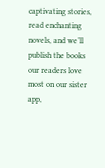captivating stories, read enchanting novels, and we’ll publish the books our readers love most on our sister app,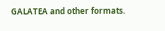GALATEA and other formats.